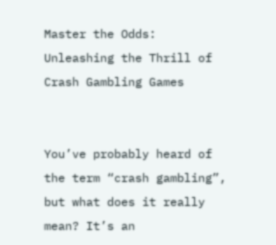Master the Odds: Unleashing the Thrill of Crash Gambling Games


You’ve probably heard of the term “crash gambling”, but what does it really mean? It’s an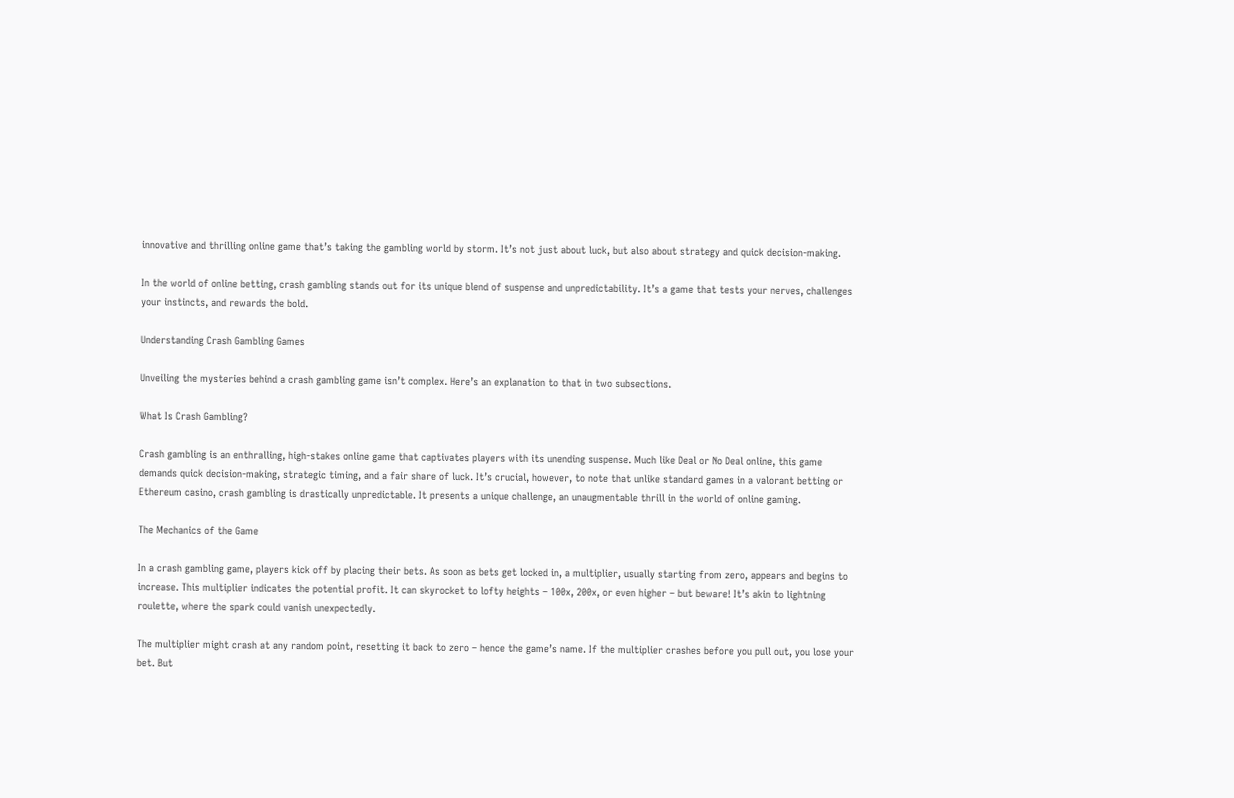innovative and thrilling online game that’s taking the gambling world by storm. It’s not just about luck, but also about strategy and quick decision-making.

In the world of online betting, crash gambling stands out for its unique blend of suspense and unpredictability. It’s a game that tests your nerves, challenges your instincts, and rewards the bold.

Understanding Crash Gambling Games

Unveiling the mysteries behind a crash gambling game isn’t complex. Here’s an explanation to that in two subsections.

What Is Crash Gambling?

Crash gambling is an enthralling, high-stakes online game that captivates players with its unending suspense. Much like Deal or No Deal online, this game demands quick decision-making, strategic timing, and a fair share of luck. It’s crucial, however, to note that unlike standard games in a valorant betting or Ethereum casino, crash gambling is drastically unpredictable. It presents a unique challenge, an unaugmentable thrill in the world of online gaming.

The Mechanics of the Game

In a crash gambling game, players kick off by placing their bets. As soon as bets get locked in, a multiplier, usually starting from zero, appears and begins to increase. This multiplier indicates the potential profit. It can skyrocket to lofty heights – 100x, 200x, or even higher – but beware! It’s akin to lightning roulette, where the spark could vanish unexpectedly.

The multiplier might crash at any random point, resetting it back to zero – hence the game’s name. If the multiplier crashes before you pull out, you lose your bet. But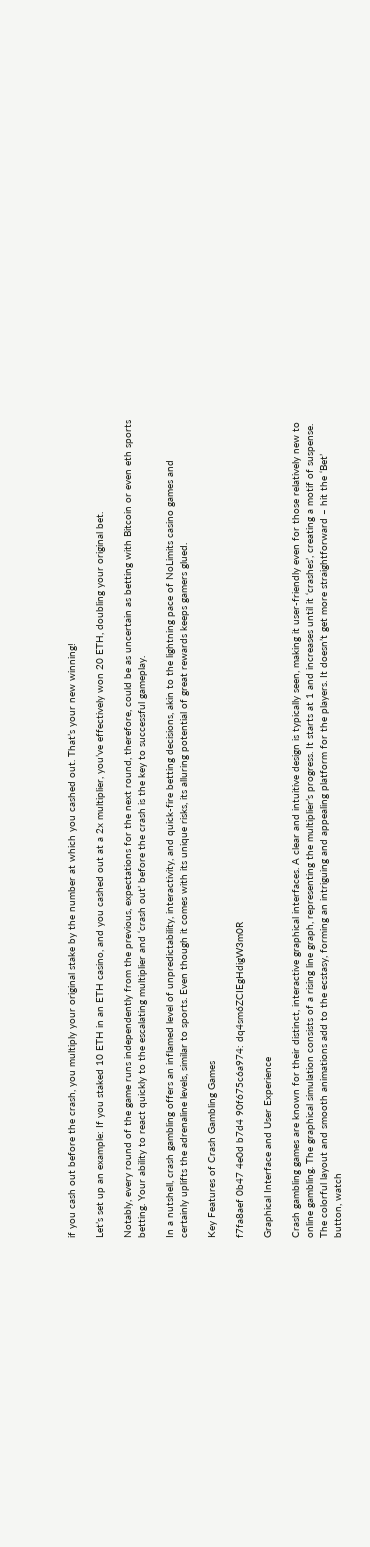if you cash out before the crash, you multiply your original stake by the number at which you cashed out. That’s your new winning!

Let’s set up an example: If you staked 10 ETH in an ETH casino, and you cashed out at a 2x multiplier, you’ve effectively won 20 ETH, doubling your original bet.

Notably, every round of the game runs independently from the previous, expectations for the next round, therefore, could be as uncertain as betting with Bitcoin or even eth sports betting. Your ability to react quickly to the escalating multiplier and ‘crash out’ before the crash is the key to successful gameplay.

In a nutshell, crash gambling offers an inflamed level of unpredictability, interactivity, and quick-fire betting decisions, akin to the lightning pace of NoLimits casino games and certainly uplifts the adrenaline levels, similar to sports. Even though it comes with its unique risks, its alluring potential of great rewards keeps gamers glued.

Key Features of Crash Gambling Games

f7fa8aef 0b47 4e0d b7d4 90f675c6a974: dq4sm6ZCIEgHdigW3m0R

Graphical Interface and User Experience

Crash gambling games are known for their distinct, interactive graphical interfaces. A clear and intuitive design is typically seen, making it user-friendly even for those relatively new to online gambling. The graphical simulation consists of a rising line graph, representing the multiplier’s progress. It starts at 1 and increases until it ‘crashes’, creating a motif of suspense. The colorful layout and smooth animations add to the ecstasy, forming an intriguing and appealing platform for the players. It doesn’t get more straightforward – hit the ‘Bet’ button, watch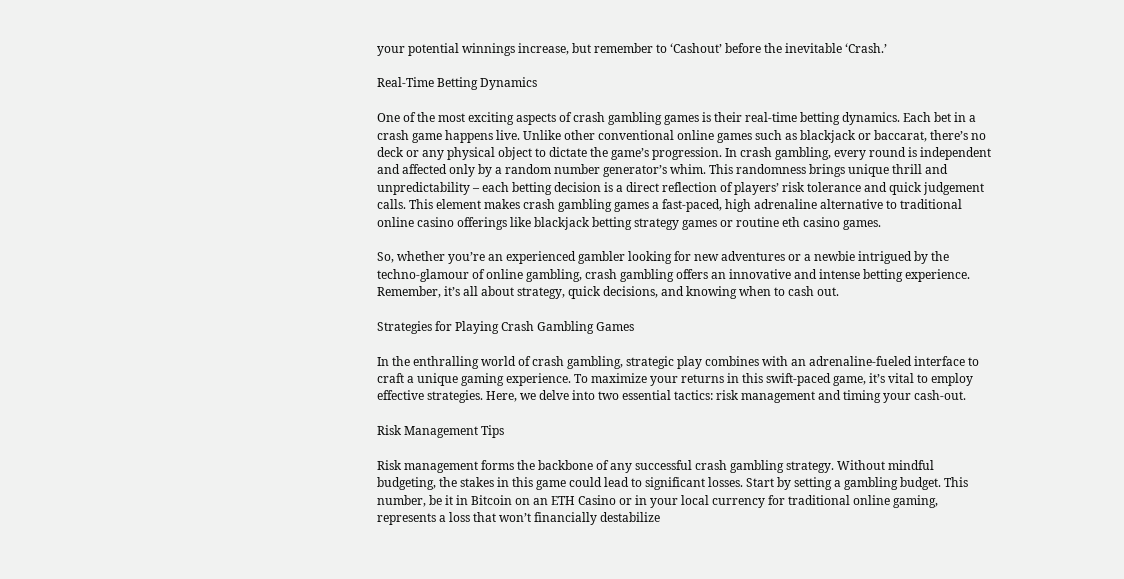your potential winnings increase, but remember to ‘Cashout’ before the inevitable ‘Crash.’

Real-Time Betting Dynamics

One of the most exciting aspects of crash gambling games is their real-time betting dynamics. Each bet in a crash game happens live. Unlike other conventional online games such as blackjack or baccarat, there’s no deck or any physical object to dictate the game’s progression. In crash gambling, every round is independent and affected only by a random number generator’s whim. This randomness brings unique thrill and unpredictability – each betting decision is a direct reflection of players’ risk tolerance and quick judgement calls. This element makes crash gambling games a fast-paced, high adrenaline alternative to traditional online casino offerings like blackjack betting strategy games or routine eth casino games.

So, whether you’re an experienced gambler looking for new adventures or a newbie intrigued by the techno-glamour of online gambling, crash gambling offers an innovative and intense betting experience. Remember, it’s all about strategy, quick decisions, and knowing when to cash out.

Strategies for Playing Crash Gambling Games

In the enthralling world of crash gambling, strategic play combines with an adrenaline-fueled interface to craft a unique gaming experience. To maximize your returns in this swift-paced game, it’s vital to employ effective strategies. Here, we delve into two essential tactics: risk management and timing your cash-out.

Risk Management Tips

Risk management forms the backbone of any successful crash gambling strategy. Without mindful budgeting, the stakes in this game could lead to significant losses. Start by setting a gambling budget. This number, be it in Bitcoin on an ETH Casino or in your local currency for traditional online gaming, represents a loss that won’t financially destabilize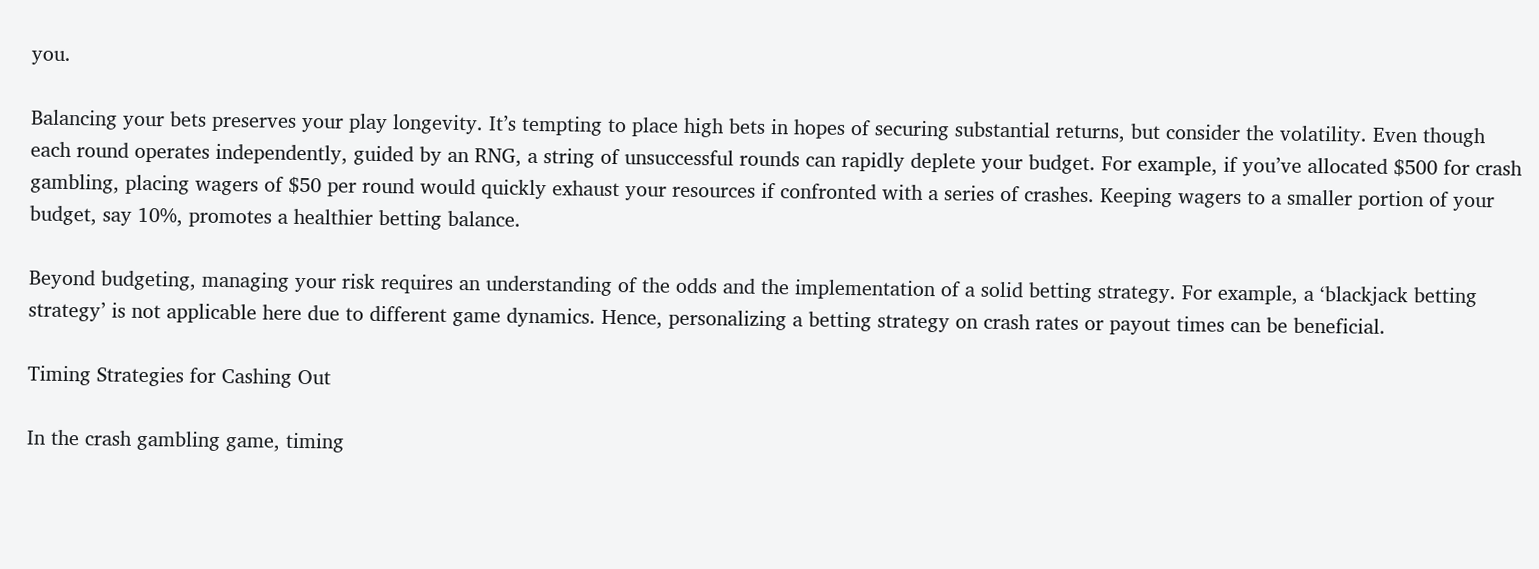you.

Balancing your bets preserves your play longevity. It’s tempting to place high bets in hopes of securing substantial returns, but consider the volatility. Even though each round operates independently, guided by an RNG, a string of unsuccessful rounds can rapidly deplete your budget. For example, if you’ve allocated $500 for crash gambling, placing wagers of $50 per round would quickly exhaust your resources if confronted with a series of crashes. Keeping wagers to a smaller portion of your budget, say 10%, promotes a healthier betting balance.

Beyond budgeting, managing your risk requires an understanding of the odds and the implementation of a solid betting strategy. For example, a ‘blackjack betting strategy’ is not applicable here due to different game dynamics. Hence, personalizing a betting strategy on crash rates or payout times can be beneficial.

Timing Strategies for Cashing Out

In the crash gambling game, timing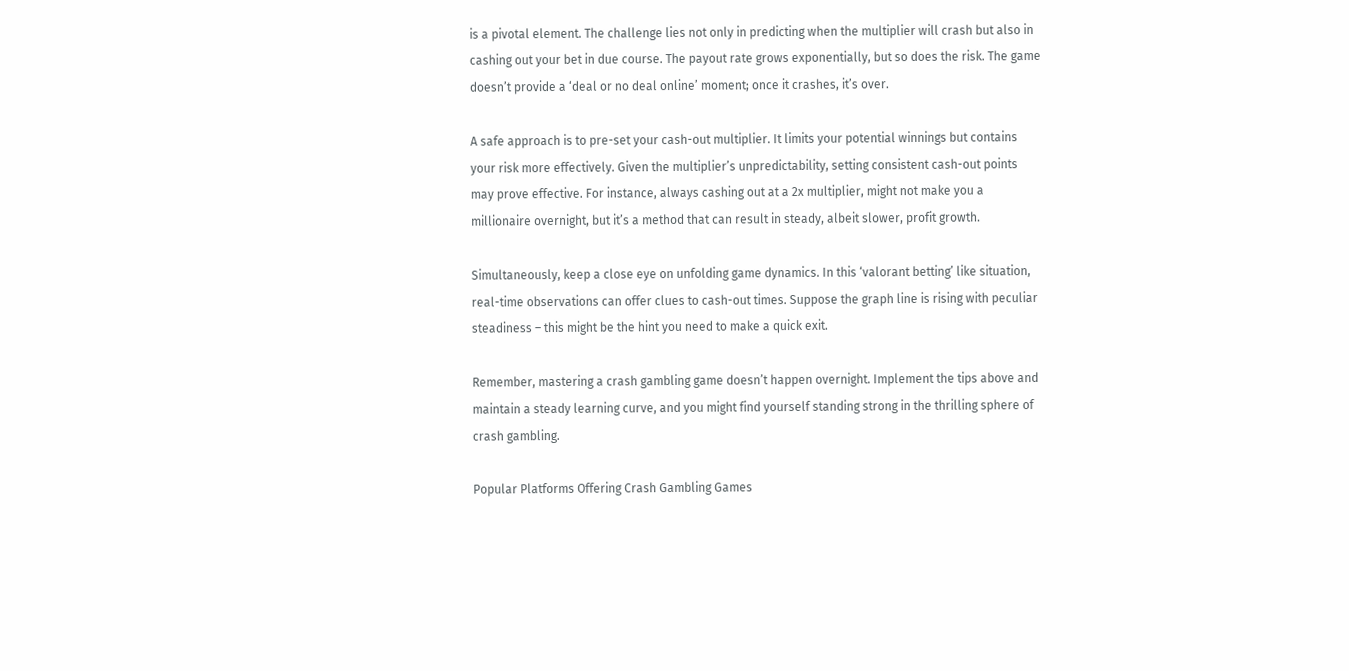is a pivotal element. The challenge lies not only in predicting when the multiplier will crash but also in cashing out your bet in due course. The payout rate grows exponentially, but so does the risk. The game doesn’t provide a ‘deal or no deal online’ moment; once it crashes, it’s over.

A safe approach is to pre-set your cash-out multiplier. It limits your potential winnings but contains your risk more effectively. Given the multiplier’s unpredictability, setting consistent cash-out points may prove effective. For instance, always cashing out at a 2x multiplier, might not make you a millionaire overnight, but it’s a method that can result in steady, albeit slower, profit growth.

Simultaneously, keep a close eye on unfolding game dynamics. In this ‘valorant betting’ like situation, real-time observations can offer clues to cash-out times. Suppose the graph line is rising with peculiar steadiness – this might be the hint you need to make a quick exit.

Remember, mastering a crash gambling game doesn’t happen overnight. Implement the tips above and maintain a steady learning curve, and you might find yourself standing strong in the thrilling sphere of crash gambling.

Popular Platforms Offering Crash Gambling Games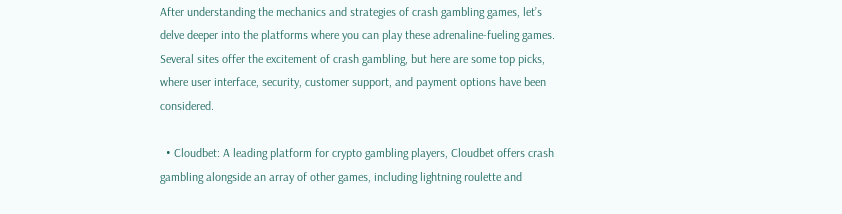After understanding the mechanics and strategies of crash gambling games, let’s delve deeper into the platforms where you can play these adrenaline-fueling games. Several sites offer the excitement of crash gambling, but here are some top picks, where user interface, security, customer support, and payment options have been considered.

  • Cloudbet: A leading platform for crypto gambling players, Cloudbet offers crash gambling alongside an array of other games, including lightning roulette and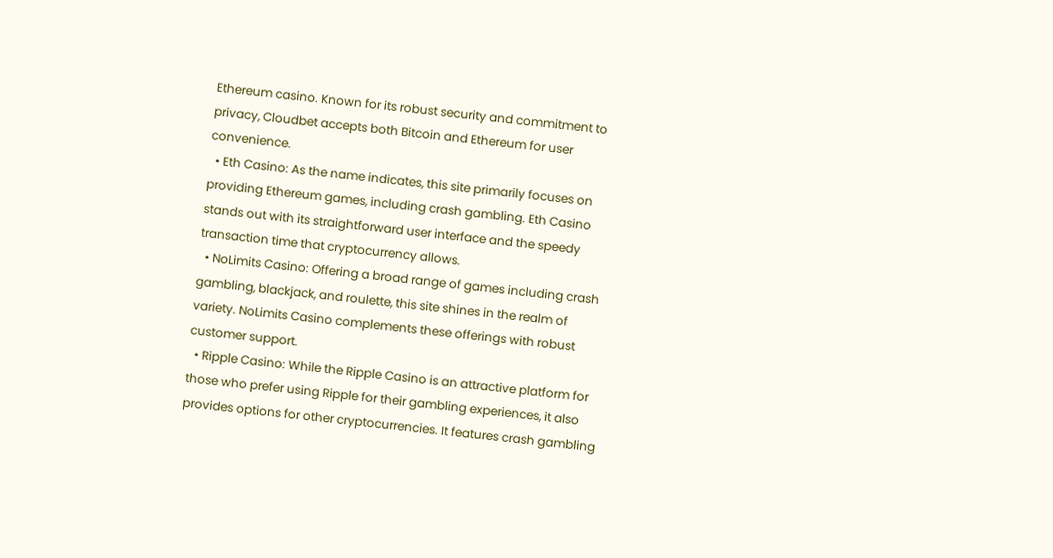Ethereum casino. Known for its robust security and commitment to privacy, Cloudbet accepts both Bitcoin and Ethereum for user convenience.
  • Eth Casino: As the name indicates, this site primarily focuses on providing Ethereum games, including crash gambling. Eth Casino stands out with its straightforward user interface and the speedy transaction time that cryptocurrency allows.
  • NoLimits Casino: Offering a broad range of games including crash gambling, blackjack, and roulette, this site shines in the realm of variety. NoLimits Casino complements these offerings with robust customer support.
  • Ripple Casino: While the Ripple Casino is an attractive platform for those who prefer using Ripple for their gambling experiences, it also provides options for other cryptocurrencies. It features crash gambling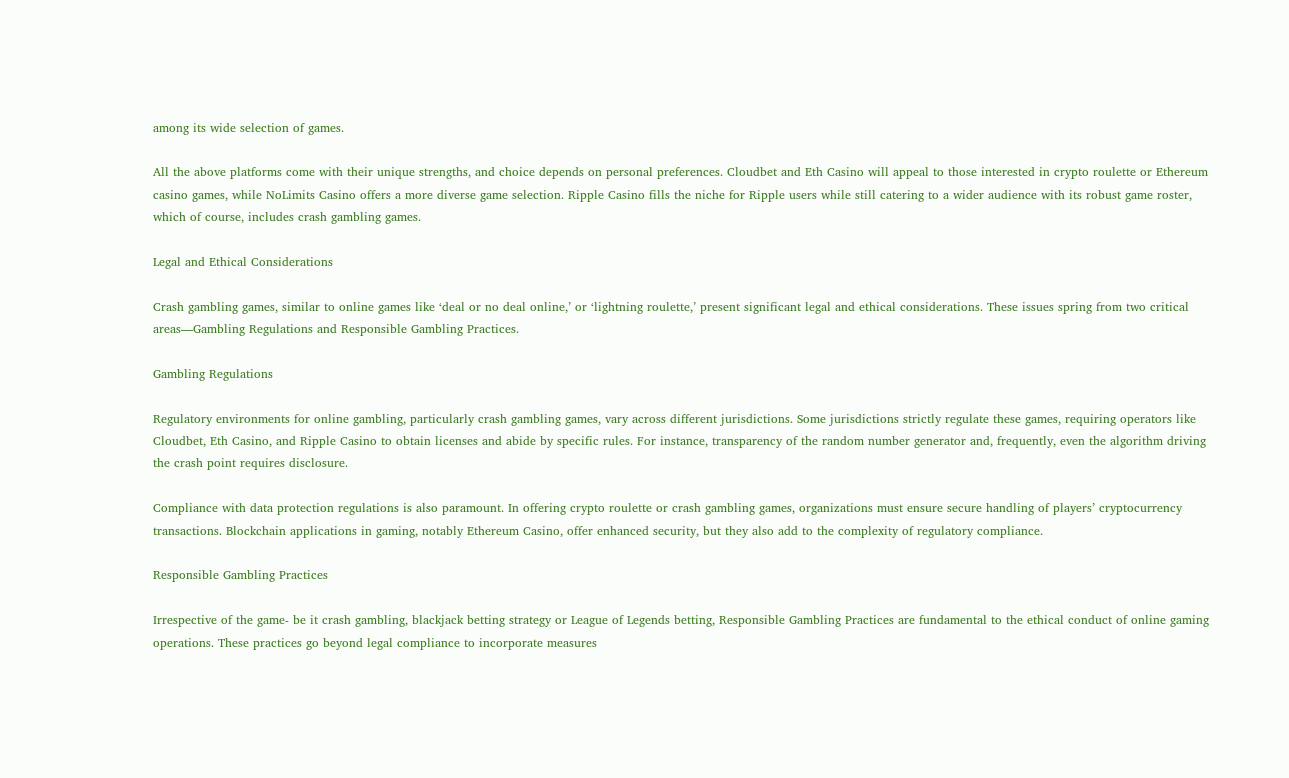among its wide selection of games.

All the above platforms come with their unique strengths, and choice depends on personal preferences. Cloudbet and Eth Casino will appeal to those interested in crypto roulette or Ethereum casino games, while NoLimits Casino offers a more diverse game selection. Ripple Casino fills the niche for Ripple users while still catering to a wider audience with its robust game roster, which of course, includes crash gambling games.

Legal and Ethical Considerations

Crash gambling games, similar to online games like ‘deal or no deal online,’ or ‘lightning roulette,’ present significant legal and ethical considerations. These issues spring from two critical areas—Gambling Regulations and Responsible Gambling Practices.

Gambling Regulations

Regulatory environments for online gambling, particularly crash gambling games, vary across different jurisdictions. Some jurisdictions strictly regulate these games, requiring operators like Cloudbet, Eth Casino, and Ripple Casino to obtain licenses and abide by specific rules. For instance, transparency of the random number generator and, frequently, even the algorithm driving the crash point requires disclosure.

Compliance with data protection regulations is also paramount. In offering crypto roulette or crash gambling games, organizations must ensure secure handling of players’ cryptocurrency transactions. Blockchain applications in gaming, notably Ethereum Casino, offer enhanced security, but they also add to the complexity of regulatory compliance.

Responsible Gambling Practices

Irrespective of the game- be it crash gambling, blackjack betting strategy or League of Legends betting, Responsible Gambling Practices are fundamental to the ethical conduct of online gaming operations. These practices go beyond legal compliance to incorporate measures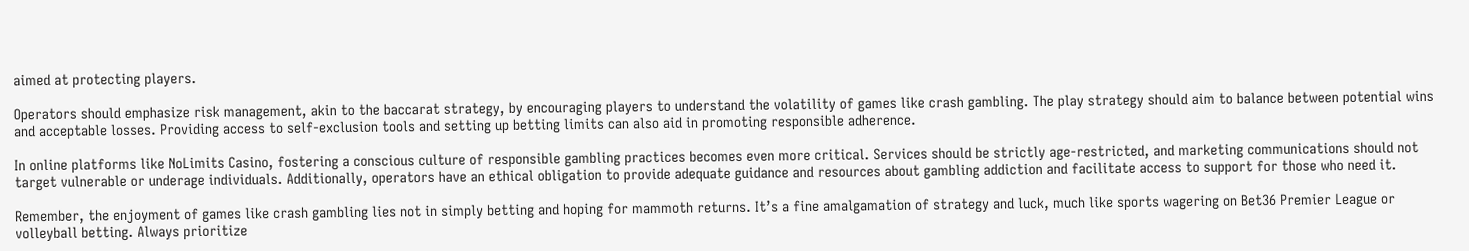aimed at protecting players.

Operators should emphasize risk management, akin to the baccarat strategy, by encouraging players to understand the volatility of games like crash gambling. The play strategy should aim to balance between potential wins and acceptable losses. Providing access to self-exclusion tools and setting up betting limits can also aid in promoting responsible adherence.

In online platforms like NoLimits Casino, fostering a conscious culture of responsible gambling practices becomes even more critical. Services should be strictly age-restricted, and marketing communications should not target vulnerable or underage individuals. Additionally, operators have an ethical obligation to provide adequate guidance and resources about gambling addiction and facilitate access to support for those who need it.

Remember, the enjoyment of games like crash gambling lies not in simply betting and hoping for mammoth returns. It’s a fine amalgamation of strategy and luck, much like sports wagering on Bet36 Premier League or volleyball betting. Always prioritize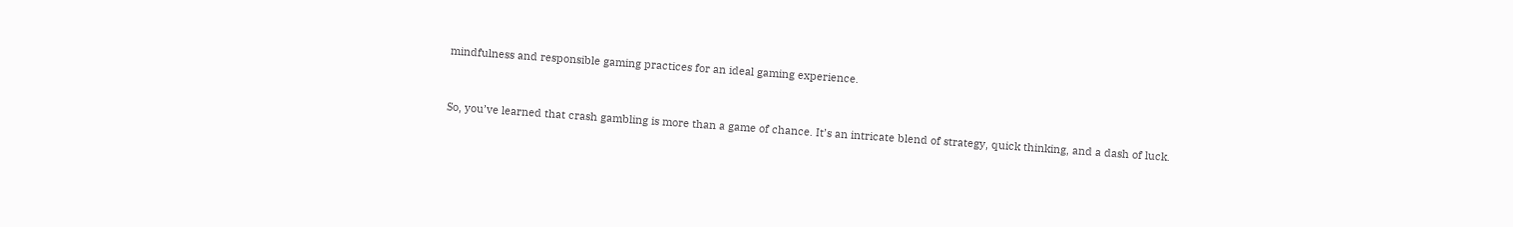mindfulness and responsible gaming practices for an ideal gaming experience.


So, you’ve learned that crash gambling is more than a game of chance. It’s an intricate blend of strategy, quick thinking, and a dash of luck.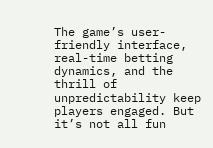The game’s user-friendly interface, real-time betting dynamics, and the thrill of unpredictability keep players engaged. But it’s not all fun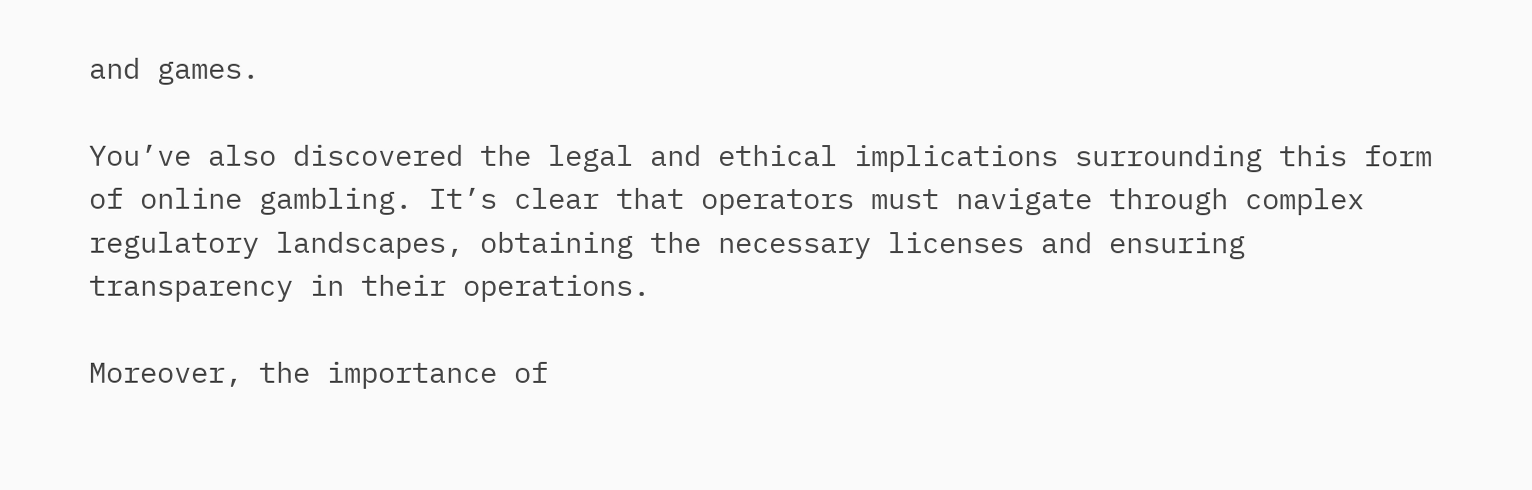and games.

You’ve also discovered the legal and ethical implications surrounding this form of online gambling. It’s clear that operators must navigate through complex regulatory landscapes, obtaining the necessary licenses and ensuring transparency in their operations.

Moreover, the importance of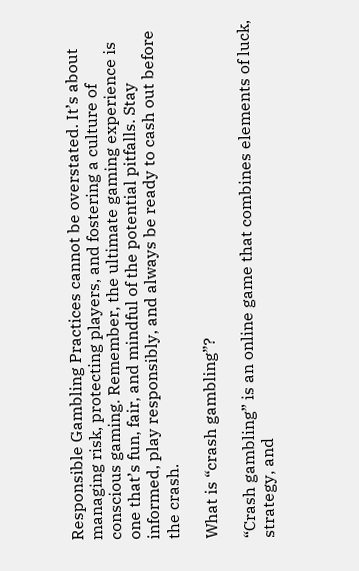Responsible Gambling Practices cannot be overstated. It’s about managing risk, protecting players, and fostering a culture of conscious gaming. Remember, the ultimate gaming experience is one that’s fun, fair, and mindful of the potential pitfalls. Stay informed, play responsibly, and always be ready to cash out before the crash.

What is “crash gambling”?

“Crash gambling” is an online game that combines elements of luck, strategy, and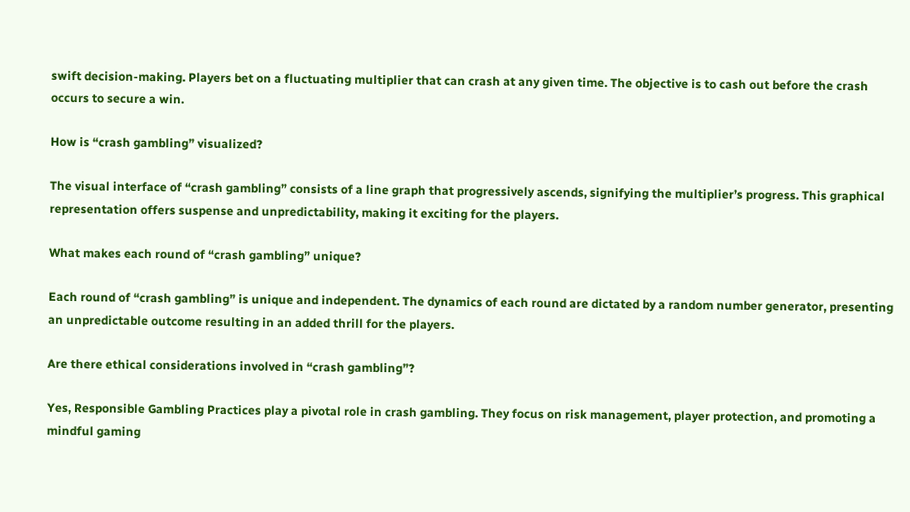swift decision-making. Players bet on a fluctuating multiplier that can crash at any given time. The objective is to cash out before the crash occurs to secure a win.

How is “crash gambling” visualized?

The visual interface of “crash gambling” consists of a line graph that progressively ascends, signifying the multiplier’s progress. This graphical representation offers suspense and unpredictability, making it exciting for the players.

What makes each round of “crash gambling” unique?

Each round of “crash gambling” is unique and independent. The dynamics of each round are dictated by a random number generator, presenting an unpredictable outcome resulting in an added thrill for the players.

Are there ethical considerations involved in “crash gambling”?

Yes, Responsible Gambling Practices play a pivotal role in crash gambling. They focus on risk management, player protection, and promoting a mindful gaming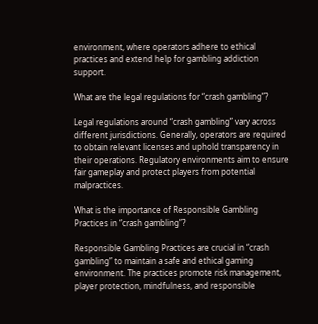environment, where operators adhere to ethical practices and extend help for gambling addiction support.

What are the legal regulations for “crash gambling”?

Legal regulations around “crash gambling” vary across different jurisdictions. Generally, operators are required to obtain relevant licenses and uphold transparency in their operations. Regulatory environments aim to ensure fair gameplay and protect players from potential malpractices.

What is the importance of Responsible Gambling Practices in “crash gambling”?

Responsible Gambling Practices are crucial in “crash gambling” to maintain a safe and ethical gaming environment. The practices promote risk management, player protection, mindfulness, and responsible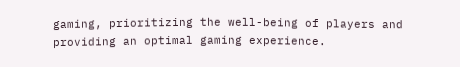gaming, prioritizing the well-being of players and providing an optimal gaming experience.